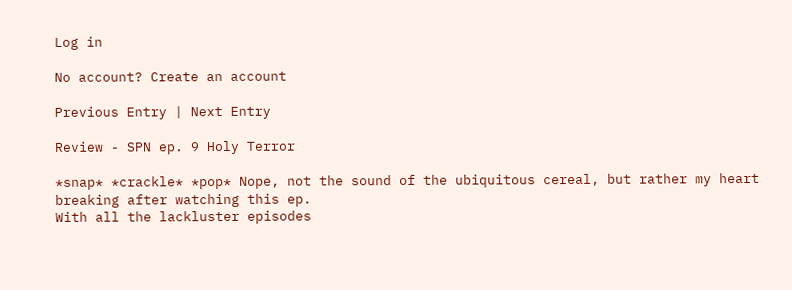Log in

No account? Create an account

Previous Entry | Next Entry

Review - SPN ep. 9 Holy Terror

*snap* *crackle* *pop* Nope, not the sound of the ubiquitous cereal, but rather my heart breaking after watching this ep.
With all the lackluster episodes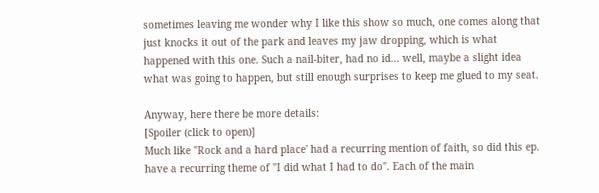sometimes leaving me wonder why I like this show so much, one comes along that just knocks it out of the park and leaves my jaw dropping, which is what happened with this one. Such a nail-biter, had no id... well, maybe a slight idea what was going to happen, but still enough surprises to keep me glued to my seat.

Anyway, here there be more details:
[Spoiler (click to open)]
Much like "Rock and a hard place' had a recurring mention of faith, so did this ep. have a recurring theme of "I did what I had to do". Each of the main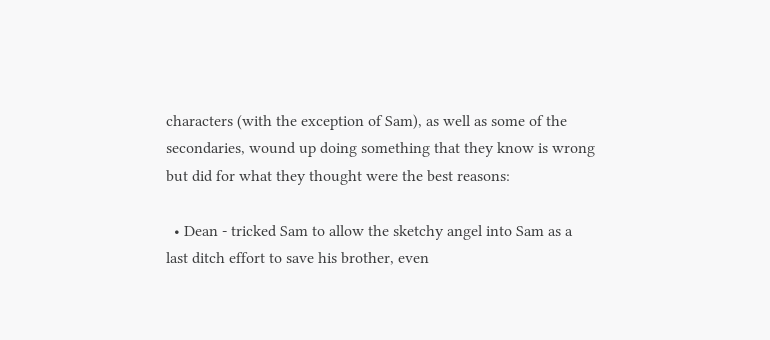characters (with the exception of Sam), as well as some of the secondaries, wound up doing something that they know is wrong but did for what they thought were the best reasons:

  • Dean - tricked Sam to allow the sketchy angel into Sam as a last ditch effort to save his brother, even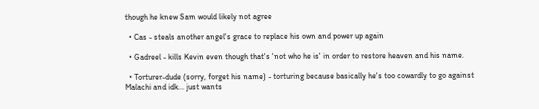though he knew Sam would likely not agree

  • Cas - steals another angel's grace to replace his own and power up again

  • Gadreel - kills Kevin even though that's 'not who he is' in order to restore heaven and his name.

  • Torturer-dude (sorry, forget his name) - torturing because basically he's too cowardly to go against Malachi and idk... just wants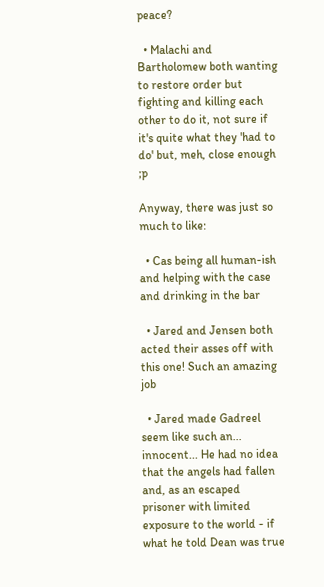peace?

  • Malachi and Bartholomew both wanting to restore order but fighting and killing each other to do it, not sure if it's quite what they 'had to do' but, meh, close enough ;p

Anyway, there was just so much to like:

  • Cas being all human-ish and helping with the case and drinking in the bar

  • Jared and Jensen both acted their asses off with this one! Such an amazing job

  • Jared made Gadreel seem like such an... innocent... He had no idea that the angels had fallen and, as an escaped prisoner with limited exposure to the world - if what he told Dean was true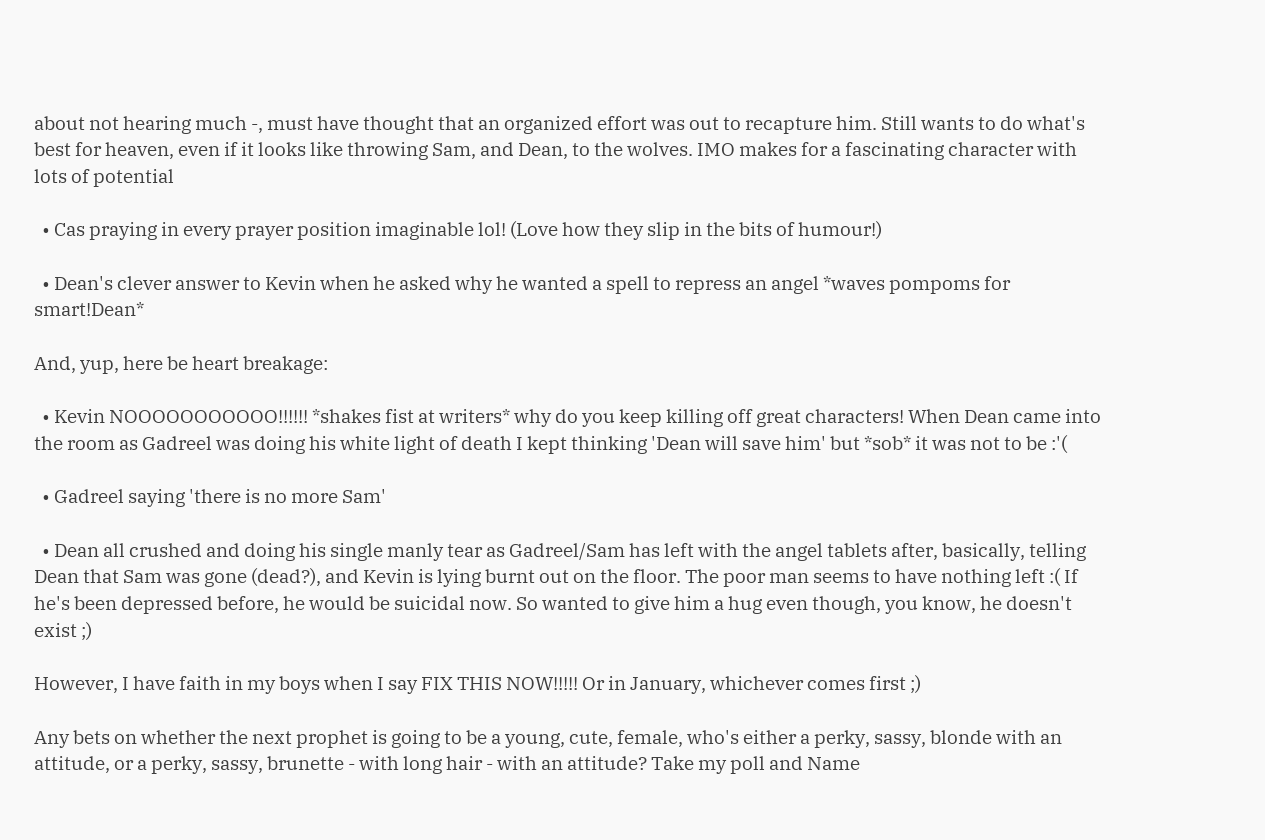about not hearing much -, must have thought that an organized effort was out to recapture him. Still wants to do what's best for heaven, even if it looks like throwing Sam, and Dean, to the wolves. IMO makes for a fascinating character with lots of potential

  • Cas praying in every prayer position imaginable lol! (Love how they slip in the bits of humour!)

  • Dean's clever answer to Kevin when he asked why he wanted a spell to repress an angel *waves pompoms for smart!Dean*

And, yup, here be heart breakage:

  • Kevin NOOOOOOOOOOO!!!!!! *shakes fist at writers* why do you keep killing off great characters! When Dean came into the room as Gadreel was doing his white light of death I kept thinking 'Dean will save him' but *sob* it was not to be :'(

  • Gadreel saying 'there is no more Sam'

  • Dean all crushed and doing his single manly tear as Gadreel/Sam has left with the angel tablets after, basically, telling Dean that Sam was gone (dead?), and Kevin is lying burnt out on the floor. The poor man seems to have nothing left :( If he's been depressed before, he would be suicidal now. So wanted to give him a hug even though, you know, he doesn't exist ;)

However, I have faith in my boys when I say FIX THIS NOW!!!!! Or in January, whichever comes first ;)

Any bets on whether the next prophet is going to be a young, cute, female, who's either a perky, sassy, blonde with an attitude, or a perky, sassy, brunette - with long hair - with an attitude? Take my poll and Name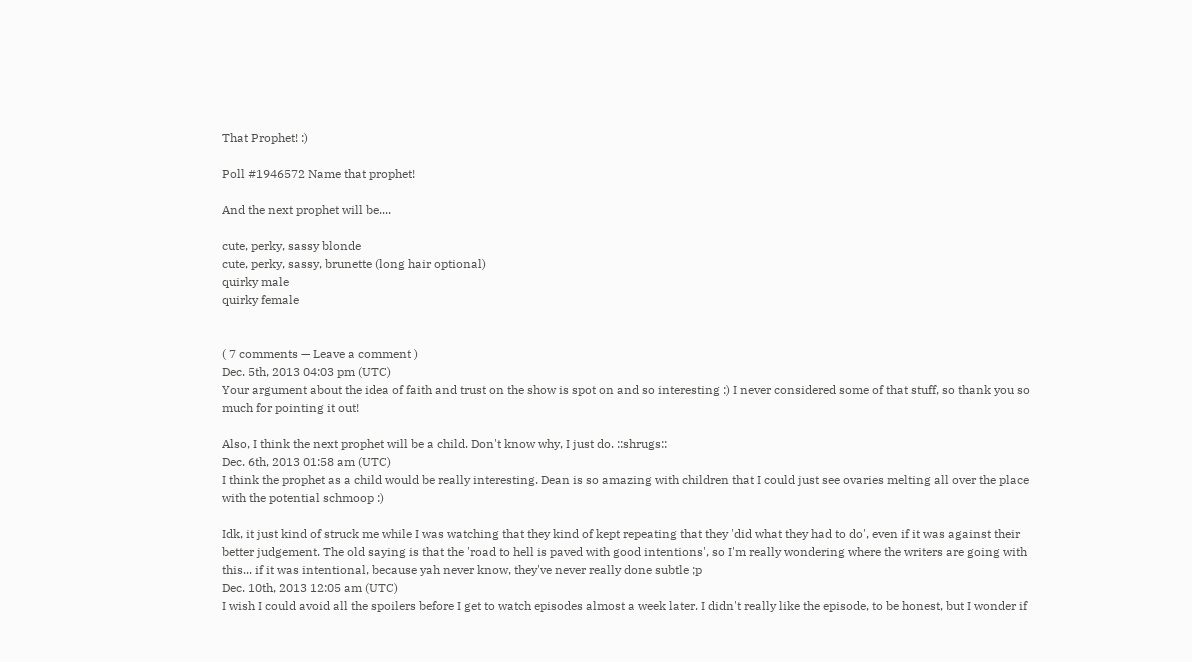That Prophet! :)

Poll #1946572 Name that prophet!

And the next prophet will be....

cute, perky, sassy blonde
cute, perky, sassy, brunette (long hair optional)
quirky male
quirky female


( 7 comments — Leave a comment )
Dec. 5th, 2013 04:03 pm (UTC)
Your argument about the idea of faith and trust on the show is spot on and so interesting :) I never considered some of that stuff, so thank you so much for pointing it out!

Also, I think the next prophet will be a child. Don't know why, I just do. ::shrugs::
Dec. 6th, 2013 01:58 am (UTC)
I think the prophet as a child would be really interesting. Dean is so amazing with children that I could just see ovaries melting all over the place with the potential schmoop :)

Idk, it just kind of struck me while I was watching that they kind of kept repeating that they 'did what they had to do', even if it was against their better judgement. The old saying is that the 'road to hell is paved with good intentions', so I'm really wondering where the writers are going with this... if it was intentional, because yah never know, they've never really done subtle ;p
Dec. 10th, 2013 12:05 am (UTC)
I wish I could avoid all the spoilers before I get to watch episodes almost a week later. I didn't really like the episode, to be honest, but I wonder if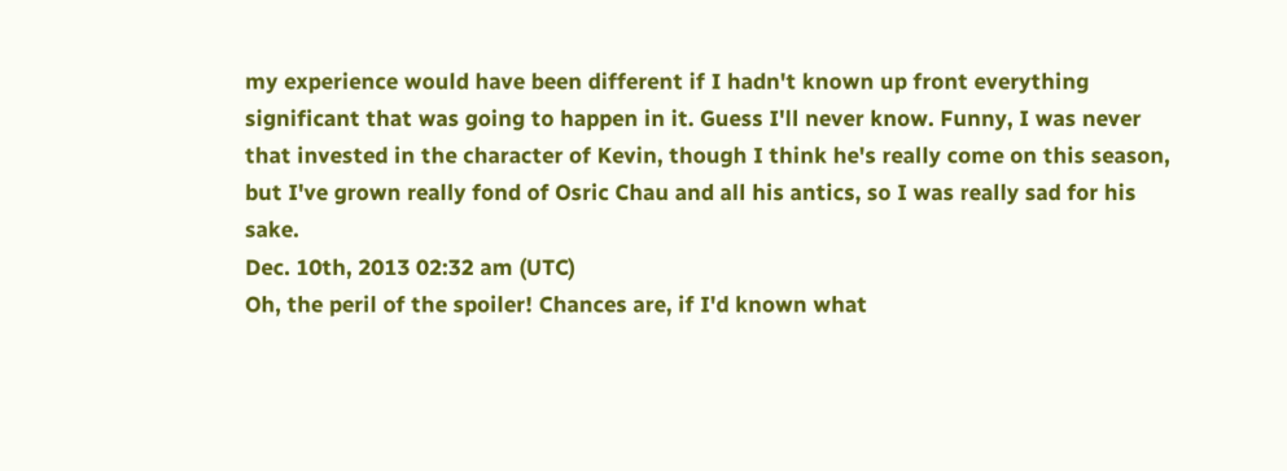my experience would have been different if I hadn't known up front everything significant that was going to happen in it. Guess I'll never know. Funny, I was never that invested in the character of Kevin, though I think he's really come on this season, but I've grown really fond of Osric Chau and all his antics, so I was really sad for his sake.
Dec. 10th, 2013 02:32 am (UTC)
Oh, the peril of the spoiler! Chances are, if I'd known what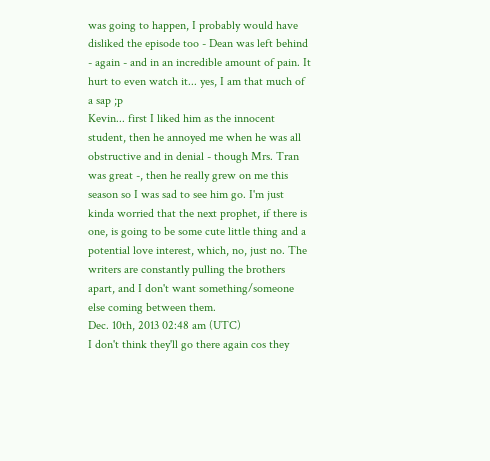was going to happen, I probably would have disliked the episode too - Dean was left behind - again - and in an incredible amount of pain. It hurt to even watch it... yes, I am that much of a sap ;p
Kevin... first I liked him as the innocent student, then he annoyed me when he was all obstructive and in denial - though Mrs. Tran was great -, then he really grew on me this season so I was sad to see him go. I'm just kinda worried that the next prophet, if there is one, is going to be some cute little thing and a potential love interest, which, no, just no. The writers are constantly pulling the brothers apart, and I don't want something/someone else coming between them.
Dec. 10th, 2013 02:48 am (UTC)
I don't think they'll go there again cos they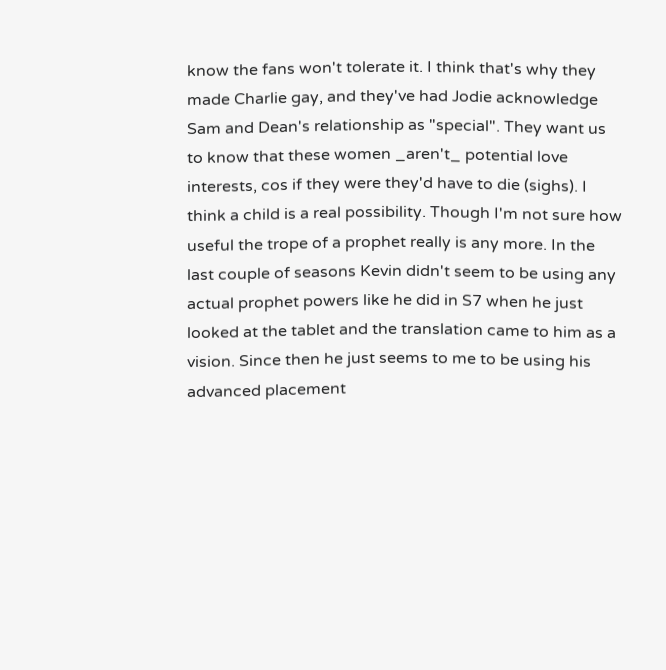know the fans won't tolerate it. I think that's why they made Charlie gay, and they've had Jodie acknowledge Sam and Dean's relationship as "special". They want us to know that these women _aren't_ potential love interests, cos if they were they'd have to die (sighs). I think a child is a real possibility. Though I'm not sure how useful the trope of a prophet really is any more. In the last couple of seasons Kevin didn't seem to be using any actual prophet powers like he did in S7 when he just looked at the tablet and the translation came to him as a vision. Since then he just seems to me to be using his advanced placement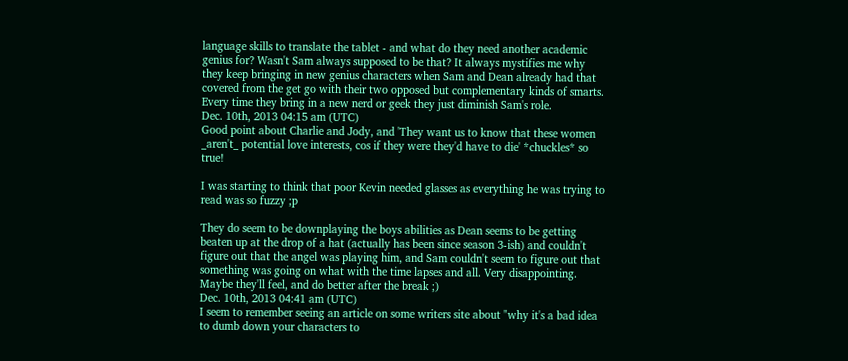language skills to translate the tablet - and what do they need another academic genius for? Wasn't Sam always supposed to be that? It always mystifies me why they keep bringing in new genius characters when Sam and Dean already had that covered from the get go with their two opposed but complementary kinds of smarts. Every time they bring in a new nerd or geek they just diminish Sam's role.
Dec. 10th, 2013 04:15 am (UTC)
Good point about Charlie and Jody, and 'They want us to know that these women _aren't_ potential love interests, cos if they were they'd have to die' *chuckles* so true!

I was starting to think that poor Kevin needed glasses as everything he was trying to read was so fuzzy ;p

They do seem to be downplaying the boys abilities as Dean seems to be getting beaten up at the drop of a hat (actually has been since season 3-ish) and couldn't figure out that the angel was playing him, and Sam couldn't seem to figure out that something was going on what with the time lapses and all. Very disappointing. Maybe they'll feel, and do better after the break ;)
Dec. 10th, 2013 04:41 am (UTC)
I seem to remember seeing an article on some writers site about "why it's a bad idea to dumb down your characters to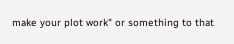make your plot work" or something to that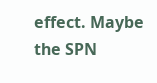effect. Maybe the SPN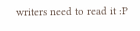writers need to read it :P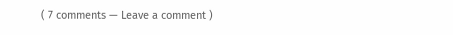( 7 comments — Leave a comment )